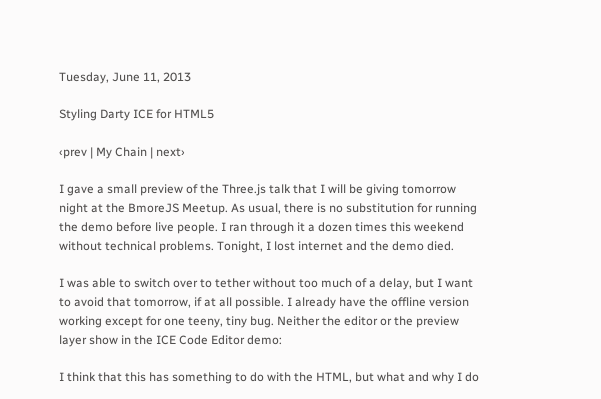Tuesday, June 11, 2013

Styling Darty ICE for HTML5

‹prev | My Chain | next›

I gave a small preview of the Three.js talk that I will be giving tomorrow night at the BmoreJS Meetup. As usual, there is no substitution for running the demo before live people. I ran through it a dozen times this weekend without technical problems. Tonight, I lost internet and the demo died.

I was able to switch over to tether without too much of a delay, but I want to avoid that tomorrow, if at all possible. I already have the offline version working except for one teeny, tiny bug. Neither the editor or the preview layer show in the ICE Code Editor demo:

I think that this has something to do with the HTML, but what and why I do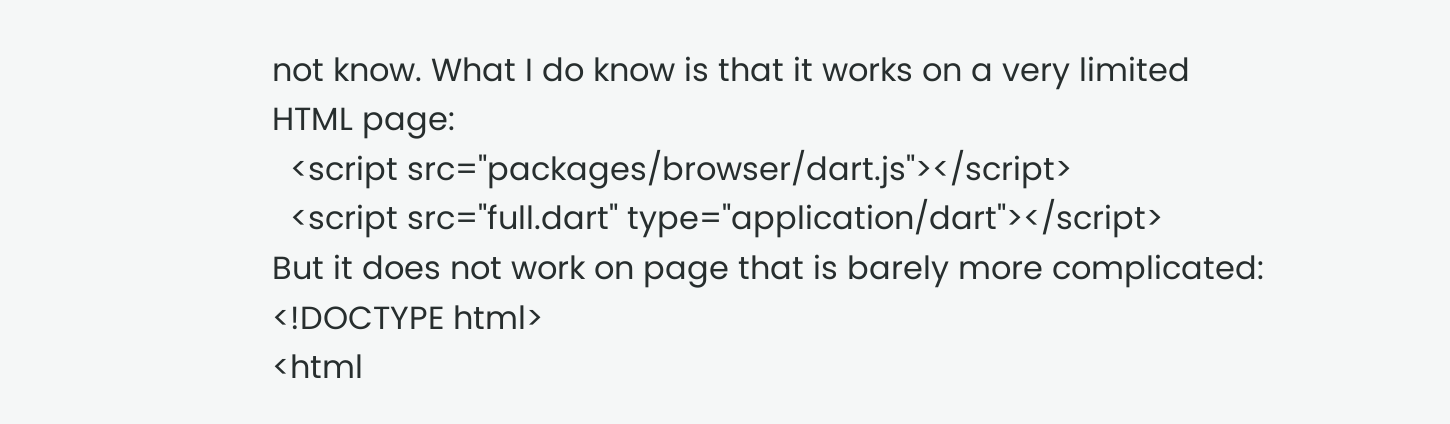not know. What I do know is that it works on a very limited HTML page:
  <script src="packages/browser/dart.js"></script>
  <script src="full.dart" type="application/dart"></script>
But it does not work on page that is barely more complicated:
<!DOCTYPE html>
<html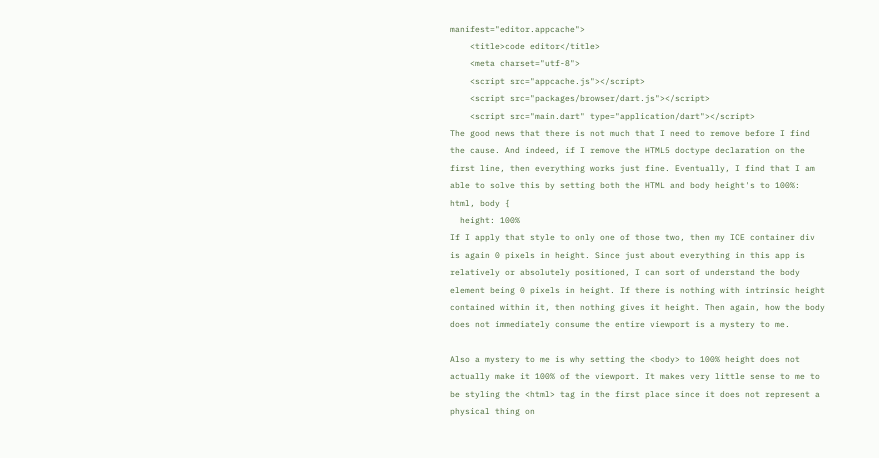manifest="editor.appcache">
    <title>code editor</title>
    <meta charset="utf-8">
    <script src="appcache.js"></script>
    <script src="packages/browser/dart.js"></script>
    <script src="main.dart" type="application/dart"></script>
The good news that there is not much that I need to remove before I find the cause. And indeed, if I remove the HTML5 doctype declaration on the first line, then everything works just fine. Eventually, I find that I am able to solve this by setting both the HTML and body height's to 100%:
html, body {
  height: 100%
If I apply that style to only one of those two, then my ICE container div is again 0 pixels in height. Since just about everything in this app is relatively or absolutely positioned, I can sort of understand the body element being 0 pixels in height. If there is nothing with intrinsic height contained within it, then nothing gives it height. Then again, how the body does not immediately consume the entire viewport is a mystery to me.

Also a mystery to me is why setting the <body> to 100% height does not actually make it 100% of the viewport. It makes very little sense to me to be styling the <html> tag in the first place since it does not represent a physical thing on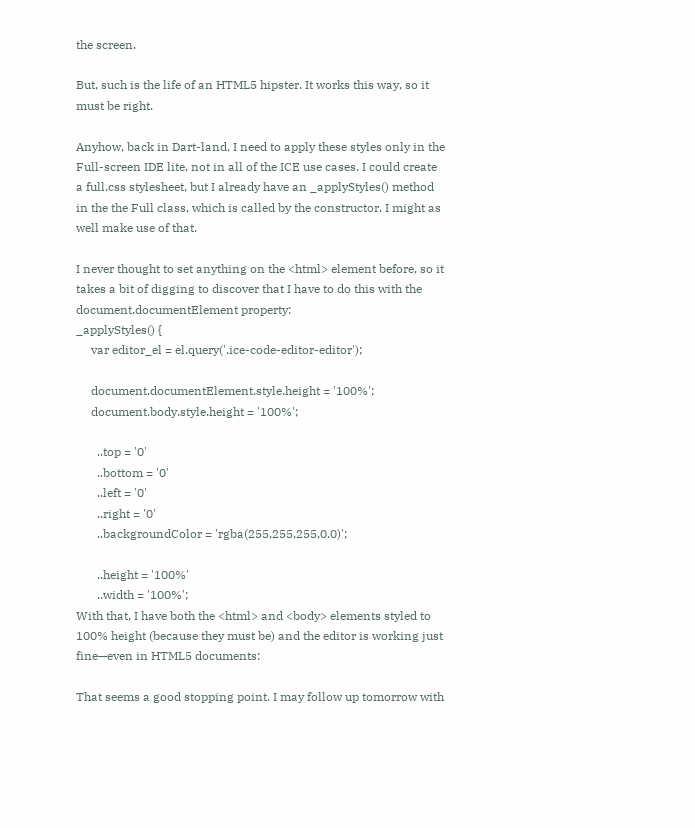the screen.

But, such is the life of an HTML5 hipster. It works this way, so it must be right.

Anyhow, back in Dart-land, I need to apply these styles only in the Full-screen IDE lite, not in all of the ICE use cases. I could create a full.css stylesheet, but I already have an _applyStyles() method in the the Full class, which is called by the constructor. I might as well make use of that.

I never thought to set anything on the <html> element before, so it takes a bit of digging to discover that I have to do this with the document.documentElement property:
_applyStyles() {
     var editor_el = el.query('.ice-code-editor-editor');

     document.documentElement.style.height = '100%';
     document.body.style.height = '100%';

       ..top = '0'
       ..bottom = '0'
       ..left = '0'
       ..right = '0'
       ..backgroundColor = 'rgba(255,255,255,0.0)';

       ..height = '100%'
       ..width = '100%';
With that, I have both the <html> and <body> elements styled to 100% height (because they must be) and the editor is working just fine—even in HTML5 documents:

That seems a good stopping point. I may follow up tomorrow with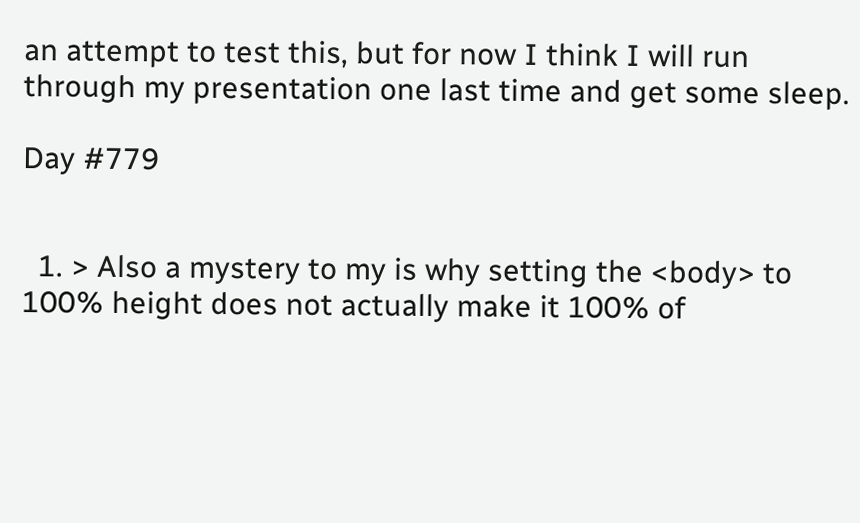an attempt to test this, but for now I think I will run through my presentation one last time and get some sleep.

Day #779


  1. > Also a mystery to my is why setting the <body> to 100% height does not actually make it 100% of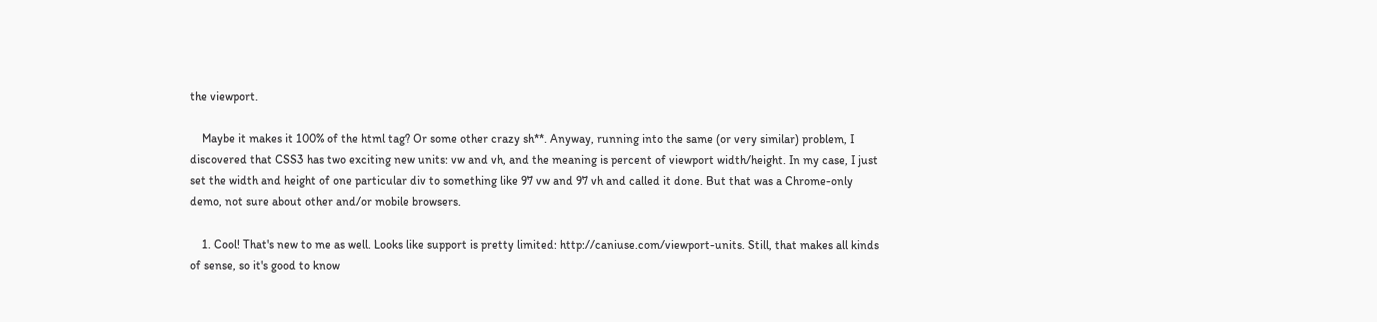the viewport.

    Maybe it makes it 100% of the html tag? Or some other crazy sh**. Anyway, running into the same (or very similar) problem, I discovered that CSS3 has two exciting new units: vw and vh, and the meaning is percent of viewport width/height. In my case, I just set the width and height of one particular div to something like 97 vw and 97 vh and called it done. But that was a Chrome-only demo, not sure about other and/or mobile browsers.

    1. Cool! That's new to me as well. Looks like support is pretty limited: http://caniuse.com/viewport-units. Still, that makes all kinds of sense, so it's good to know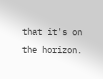that it's on the horizon.